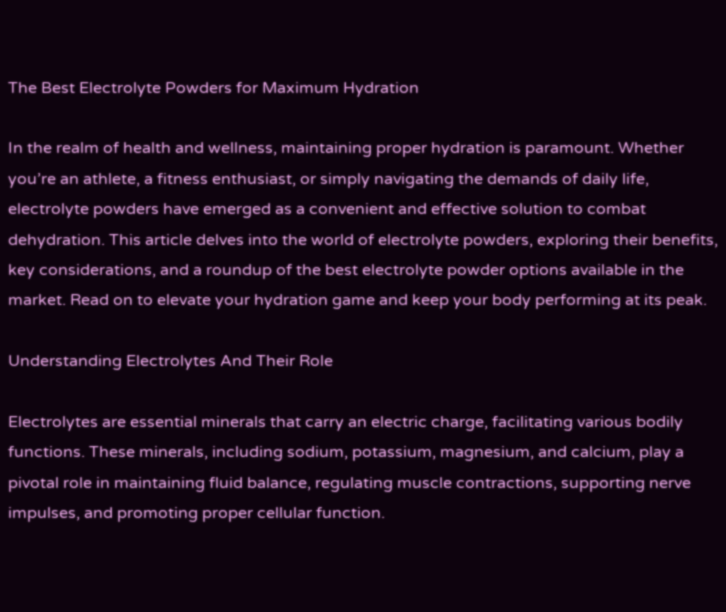The Best Electrolyte Powders for Maximum Hydration

In the realm of health and wellness, maintaining proper hydration is paramount. Whether you’re an athlete, a fitness enthusiast, or simply navigating the demands of daily life, electrolyte powders have emerged as a convenient and effective solution to combat dehydration. This article delves into the world of electrolyte powders, exploring their benefits, key considerations, and a roundup of the best electrolyte powder options available in the market. Read on to elevate your hydration game and keep your body performing at its peak.

Understanding Electrolytes And Their Role

Electrolytes are essential minerals that carry an electric charge, facilitating various bodily functions. These minerals, including sodium, potassium, magnesium, and calcium, play a pivotal role in maintaining fluid balance, regulating muscle contractions, supporting nerve impulses, and promoting proper cellular function.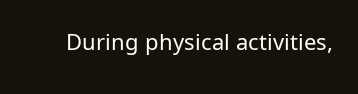During physical activities,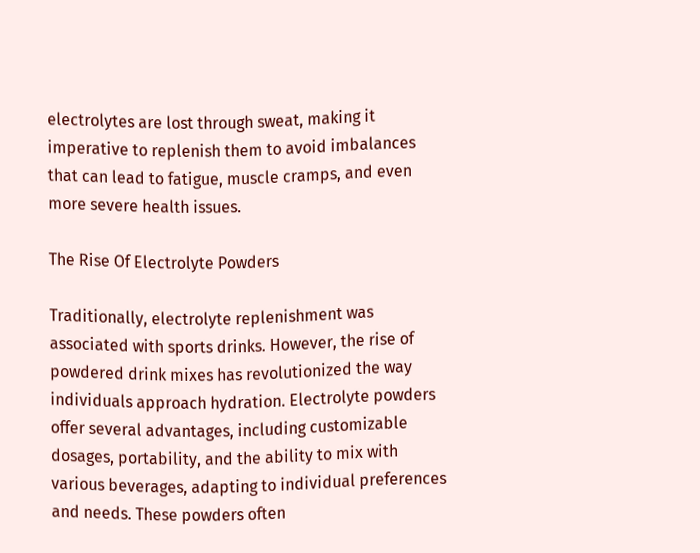electrolytes are lost through sweat, making it imperative to replenish them to avoid imbalances that can lead to fatigue, muscle cramps, and even more severe health issues.

The Rise Of Electrolyte Powders

Traditionally, electrolyte replenishment was associated with sports drinks. However, the rise of powdered drink mixes has revolutionized the way individuals approach hydration. Electrolyte powders offer several advantages, including customizable dosages, portability, and the ability to mix with various beverages, adapting to individual preferences and needs. These powders often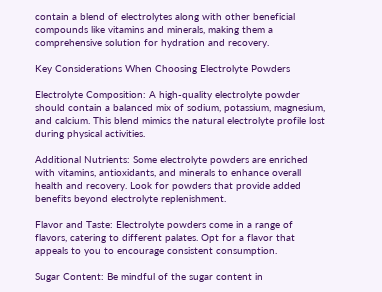contain a blend of electrolytes along with other beneficial compounds like vitamins and minerals, making them a comprehensive solution for hydration and recovery.

Key Considerations When Choosing Electrolyte Powders

Electrolyte Composition: A high-quality electrolyte powder should contain a balanced mix of sodium, potassium, magnesium, and calcium. This blend mimics the natural electrolyte profile lost during physical activities.

Additional Nutrients: Some electrolyte powders are enriched with vitamins, antioxidants, and minerals to enhance overall health and recovery. Look for powders that provide added benefits beyond electrolyte replenishment.

Flavor and Taste: Electrolyte powders come in a range of flavors, catering to different palates. Opt for a flavor that appeals to you to encourage consistent consumption.

Sugar Content: Be mindful of the sugar content in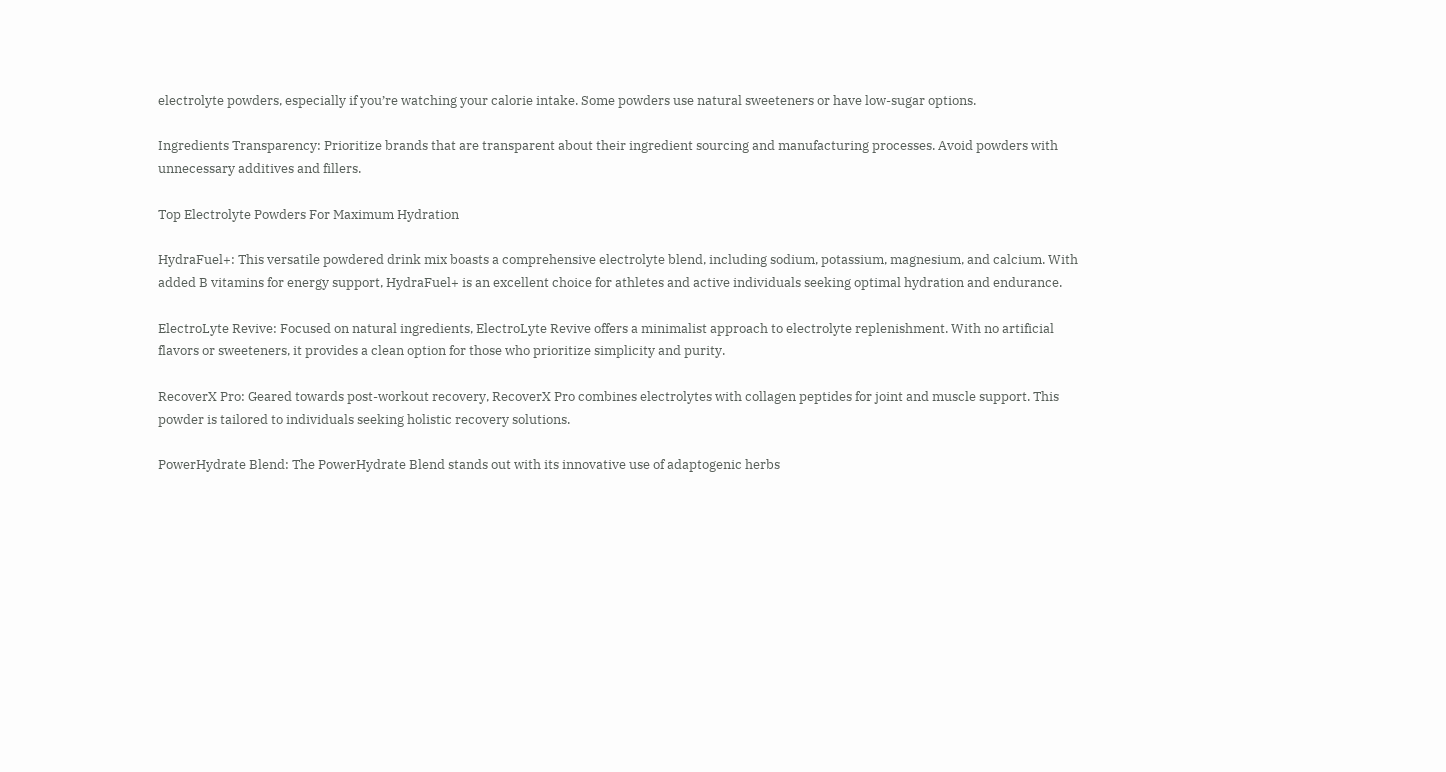electrolyte powders, especially if you’re watching your calorie intake. Some powders use natural sweeteners or have low-sugar options.

Ingredients Transparency: Prioritize brands that are transparent about their ingredient sourcing and manufacturing processes. Avoid powders with unnecessary additives and fillers.

Top Electrolyte Powders For Maximum Hydration

HydraFuel+: This versatile powdered drink mix boasts a comprehensive electrolyte blend, including sodium, potassium, magnesium, and calcium. With added B vitamins for energy support, HydraFuel+ is an excellent choice for athletes and active individuals seeking optimal hydration and endurance.

ElectroLyte Revive: Focused on natural ingredients, ElectroLyte Revive offers a minimalist approach to electrolyte replenishment. With no artificial flavors or sweeteners, it provides a clean option for those who prioritize simplicity and purity.

RecoverX Pro: Geared towards post-workout recovery, RecoverX Pro combines electrolytes with collagen peptides for joint and muscle support. This powder is tailored to individuals seeking holistic recovery solutions.

PowerHydrate Blend: The PowerHydrate Blend stands out with its innovative use of adaptogenic herbs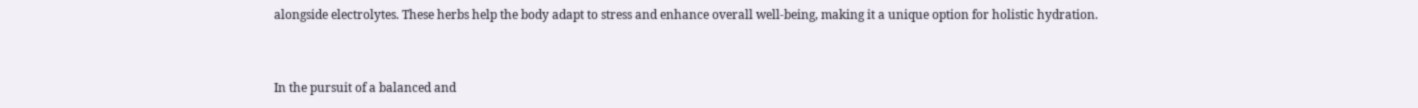alongside electrolytes. These herbs help the body adapt to stress and enhance overall well-being, making it a unique option for holistic hydration.


In the pursuit of a balanced and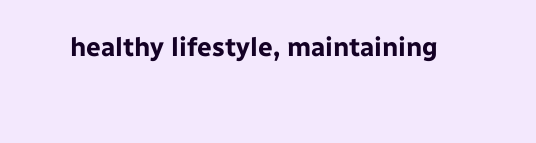healthy lifestyle, maintaining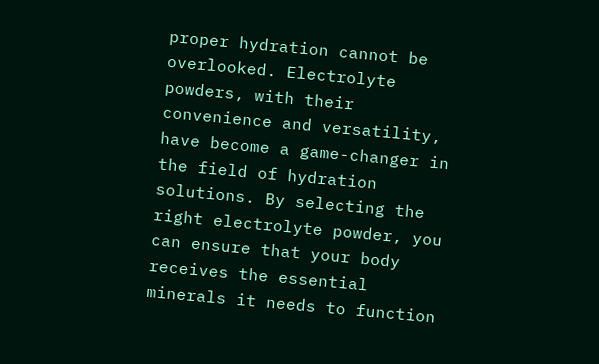proper hydration cannot be overlooked. Electrolyte powders, with their convenience and versatility, have become a game-changer in the field of hydration solutions. By selecting the right electrolyte powder, you can ensure that your body receives the essential minerals it needs to function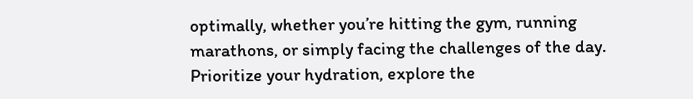optimally, whether you’re hitting the gym, running marathons, or simply facing the challenges of the day. Prioritize your hydration, explore the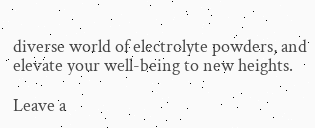diverse world of electrolyte powders, and elevate your well-being to new heights.

Leave a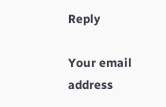Reply

Your email address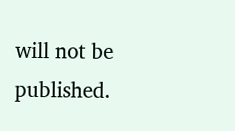will not be published.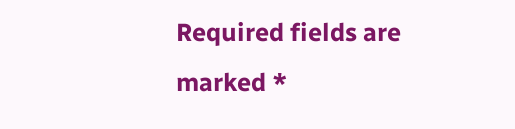Required fields are marked *